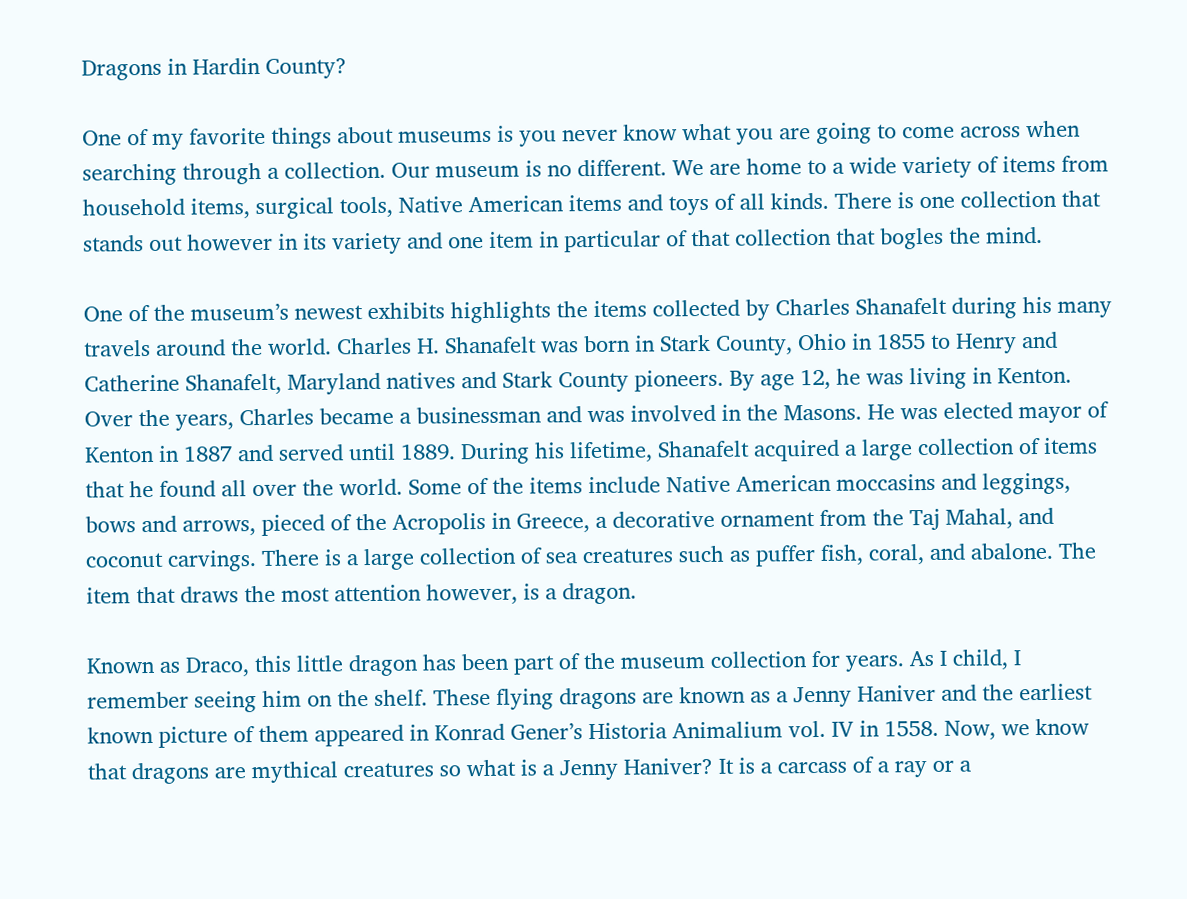Dragons in Hardin County?

One of my favorite things about museums is you never know what you are going to come across when searching through a collection. Our museum is no different. We are home to a wide variety of items from household items, surgical tools, Native American items and toys of all kinds. There is one collection that stands out however in its variety and one item in particular of that collection that bogles the mind.

One of the museum’s newest exhibits highlights the items collected by Charles Shanafelt during his many travels around the world. Charles H. Shanafelt was born in Stark County, Ohio in 1855 to Henry and Catherine Shanafelt, Maryland natives and Stark County pioneers. By age 12, he was living in Kenton. Over the years, Charles became a businessman and was involved in the Masons. He was elected mayor of Kenton in 1887 and served until 1889. During his lifetime, Shanafelt acquired a large collection of items that he found all over the world. Some of the items include Native American moccasins and leggings, bows and arrows, pieced of the Acropolis in Greece, a decorative ornament from the Taj Mahal, and coconut carvings. There is a large collection of sea creatures such as puffer fish, coral, and abalone. The item that draws the most attention however, is a dragon.

Known as Draco, this little dragon has been part of the museum collection for years. As I child, I remember seeing him on the shelf. These flying dragons are known as a Jenny Haniver and the earliest known picture of them appeared in Konrad Gener’s Historia Animalium vol. IV in 1558. Now, we know that dragons are mythical creatures so what is a Jenny Haniver? It is a carcass of a ray or a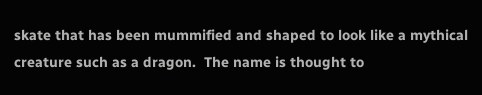skate that has been mummified and shaped to look like a mythical creature such as a dragon.  The name is thought to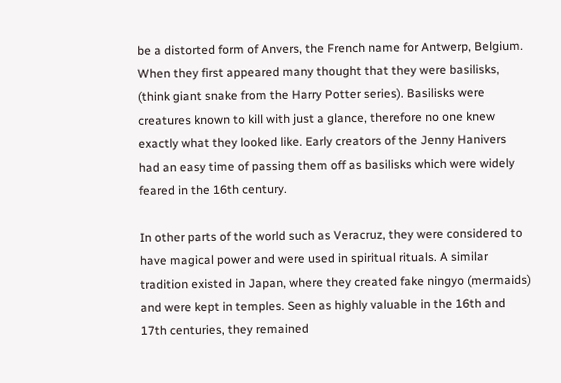be a distorted form of Anvers, the French name for Antwerp, Belgium. When they first appeared many thought that they were basilisks, (think giant snake from the Harry Potter series). Basilisks were creatures known to kill with just a glance, therefore no one knew exactly what they looked like. Early creators of the Jenny Hanivers had an easy time of passing them off as basilisks which were widely feared in the 16th century.

In other parts of the world such as Veracruz, they were considered to have magical power and were used in spiritual rituals. A similar tradition existed in Japan, where they created fake ningyo (mermaids) and were kept in temples. Seen as highly valuable in the 16th and 17th centuries, they remained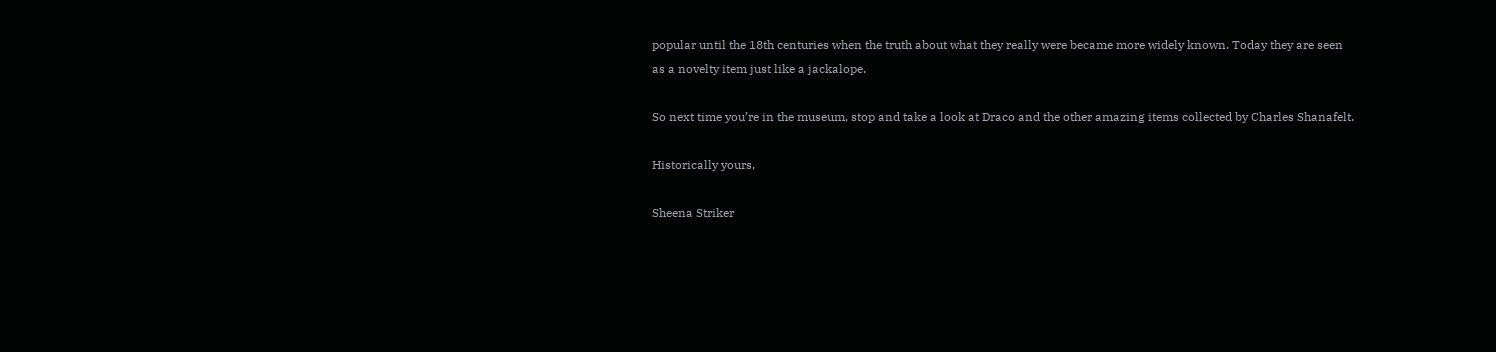popular until the 18th centuries when the truth about what they really were became more widely known. Today they are seen as a novelty item just like a jackalope.

So next time you’re in the museum, stop and take a look at Draco and the other amazing items collected by Charles Shanafelt.

Historically yours,

Sheena Striker